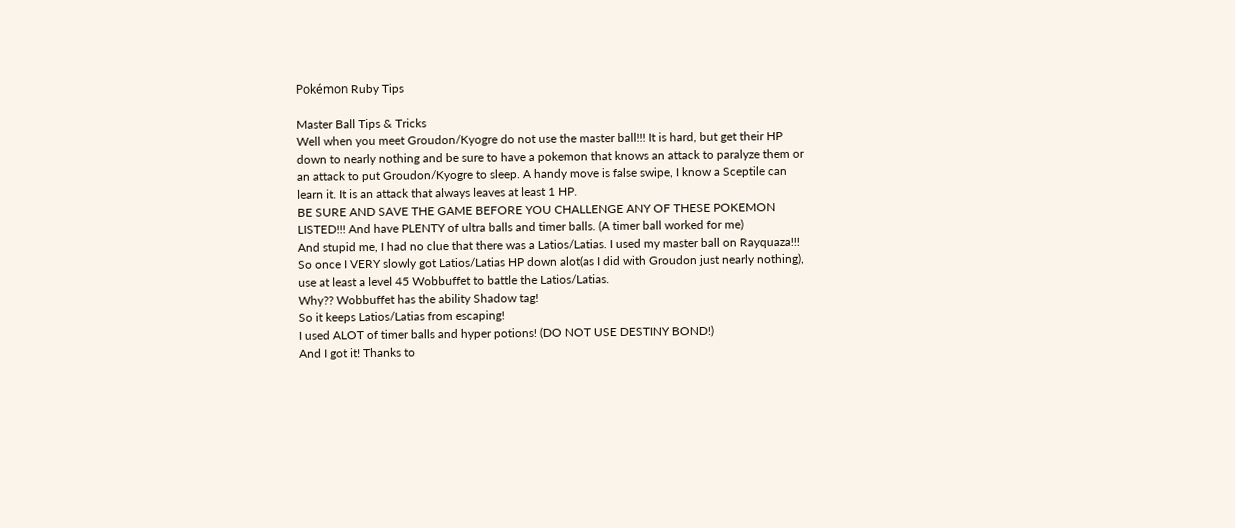Pokémon Ruby Tips

Master Ball Tips & Tricks
Well when you meet Groudon/Kyogre do not use the master ball!!! It is hard, but get their HP down to nearly nothing and be sure to have a pokemon that knows an attack to paralyze them or an attack to put Groudon/Kyogre to sleep. A handy move is false swipe, I know a Sceptile can learn it. It is an attack that always leaves at least 1 HP.
BE SURE AND SAVE THE GAME BEFORE YOU CHALLENGE ANY OF THESE POKEMON LISTED!!! And have PLENTY of ultra balls and timer balls. (A timer ball worked for me)
And stupid me, I had no clue that there was a Latios/Latias. I used my master ball on Rayquaza!!! So once I VERY slowly got Latios/Latias HP down alot(as I did with Groudon just nearly nothing), use at least a level 45 Wobbuffet to battle the Latios/Latias.
Why?? Wobbuffet has the ability Shadow tag!
So it keeps Latios/Latias from escaping!
I used ALOT of timer balls and hyper potions! (DO NOT USE DESTINY BOND!)
And I got it! Thanks to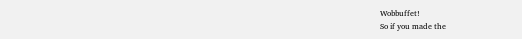Wobbuffet!
So if you made the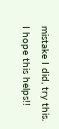mistake I did, try this.
I hope this helps!!